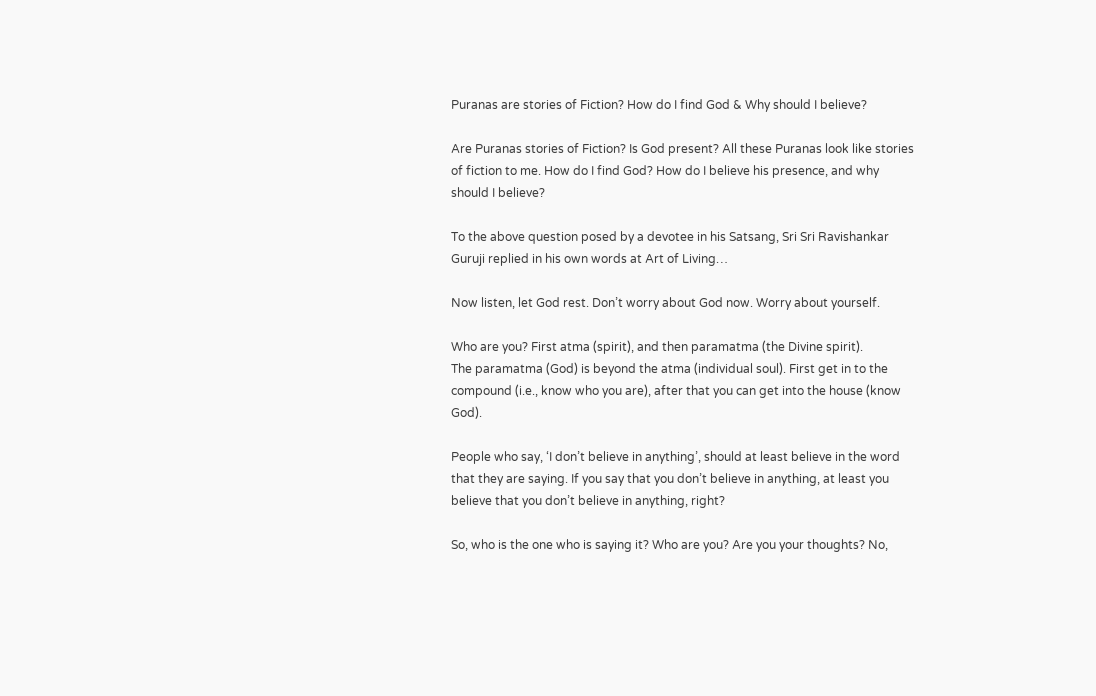Puranas are stories of Fiction? How do I find God & Why should I believe?

Are Puranas stories of Fiction? Is God present? All these Puranas look like stories of fiction to me. How do I find God? How do I believe his presence, and why should I believe?

To the above question posed by a devotee in his Satsang, Sri Sri Ravishankar Guruji replied in his own words at Art of Living…

Now listen, let God rest. Don’t worry about God now. Worry about yourself.

Who are you? First atma (spirit), and then paramatma (the Divine spirit).
The paramatma (God) is beyond the atma (individual soul). First get in to the compound (i.e., know who you are), after that you can get into the house (know God).

People who say, ‘I don’t believe in anything’, should at least believe in the word that they are saying. If you say that you don’t believe in anything, at least you believe that you don’t believe in anything, right?

So, who is the one who is saying it? Who are you? Are you your thoughts? No,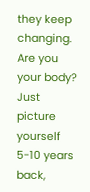they keep changing. Are you your body? Just picture yourself 5-10 years back,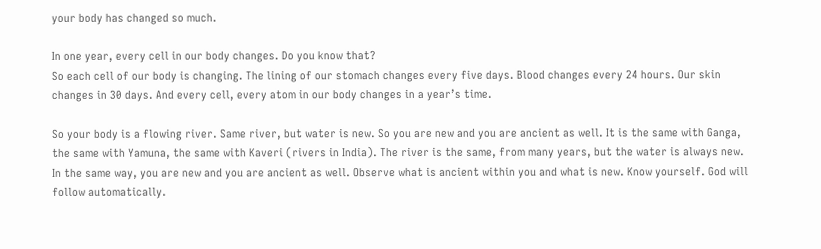your body has changed so much.

In one year, every cell in our body changes. Do you know that?
So each cell of our body is changing. The lining of our stomach changes every five days. Blood changes every 24 hours. Our skin changes in 30 days. And every cell, every atom in our body changes in a year’s time.

So your body is a flowing river. Same river, but water is new. So you are new and you are ancient as well. It is the same with Ganga, the same with Yamuna, the same with Kaveri (rivers in India). The river is the same, from many years, but the water is always new. In the same way, you are new and you are ancient as well. Observe what is ancient within you and what is new. Know yourself. God will follow automatically.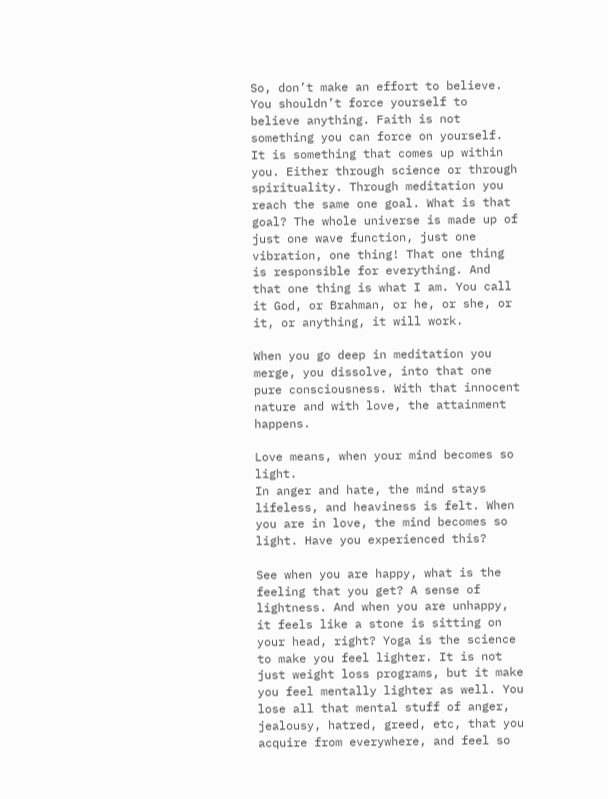So, don’t make an effort to believe. You shouldn’t force yourself to believe anything. Faith is not something you can force on yourself. It is something that comes up within you. Either through science or through spirituality. Through meditation you reach the same one goal. What is that goal? The whole universe is made up of just one wave function, just one vibration, one thing! That one thing is responsible for everything. And that one thing is what I am. You call it God, or Brahman, or he, or she, or it, or anything, it will work.

When you go deep in meditation you merge, you dissolve, into that one pure consciousness. With that innocent nature and with love, the attainment happens.

Love means, when your mind becomes so light.
In anger and hate, the mind stays lifeless, and heaviness is felt. When you are in love, the mind becomes so light. Have you experienced this?

See when you are happy, what is the feeling that you get? A sense of lightness. And when you are unhappy, it feels like a stone is sitting on your head, right? Yoga is the science to make you feel lighter. It is not just weight loss programs, but it make you feel mentally lighter as well. You lose all that mental stuff of anger, jealousy, hatred, greed, etc, that you acquire from everywhere, and feel so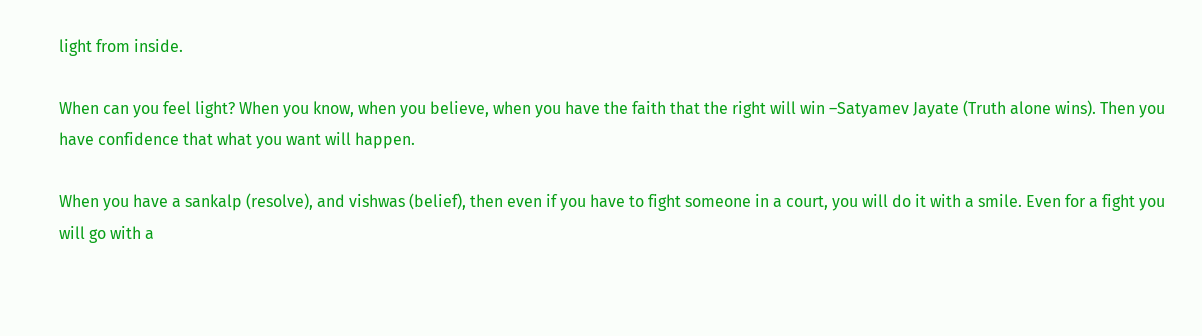light from inside.

When can you feel light? When you know, when you believe, when you have the faith that the right will win –Satyamev Jayate (Truth alone wins). Then you have confidence that what you want will happen.

When you have a sankalp (resolve), and vishwas (belief), then even if you have to fight someone in a court, you will do it with a smile. Even for a fight you will go with a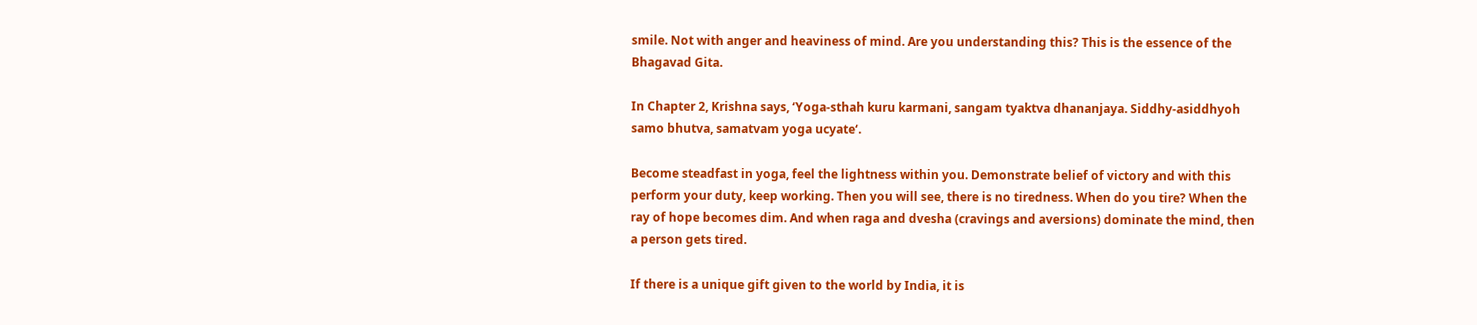smile. Not with anger and heaviness of mind. Are you understanding this? This is the essence of the Bhagavad Gita.

In Chapter 2, Krishna says, ‘Yoga-sthah kuru karmani, sangam tyaktva dhananjaya. Siddhy-asiddhyoh samo bhutva, samatvam yoga ucyate‘.

Become steadfast in yoga, feel the lightness within you. Demonstrate belief of victory and with this perform your duty, keep working. Then you will see, there is no tiredness. When do you tire? When the ray of hope becomes dim. And when raga and dvesha (cravings and aversions) dominate the mind, then a person gets tired.

If there is a unique gift given to the world by India, it is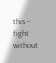this – fight without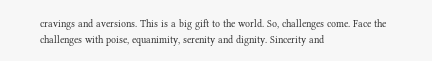cravings and aversions. This is a big gift to the world. So, challenges come. Face the challenges with poise, equanimity, serenity and dignity. Sincerity and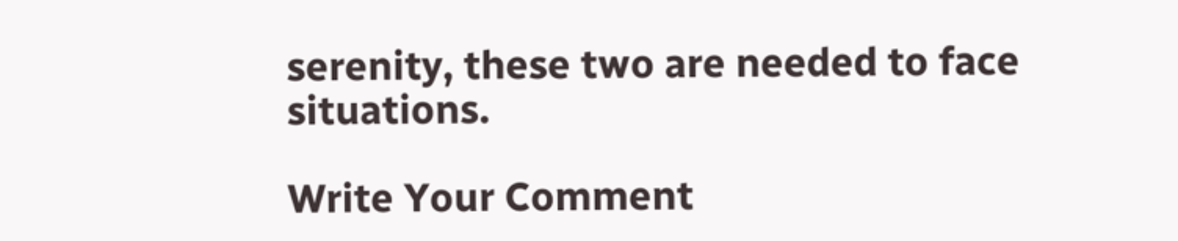serenity, these two are needed to face situations.

Write Your Comment